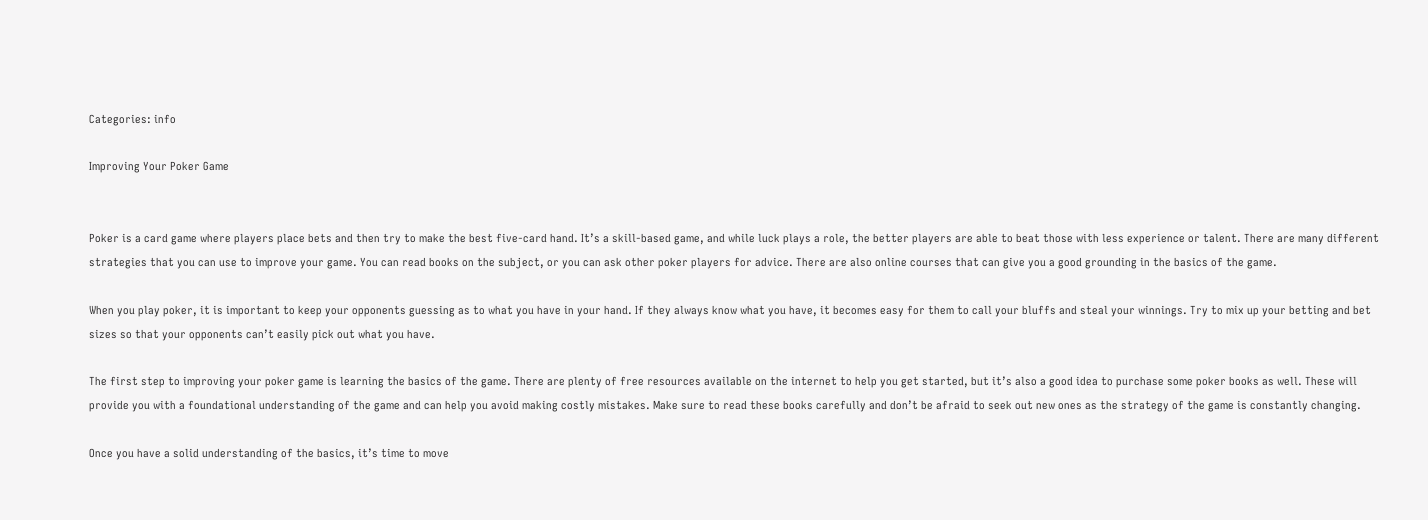Categories: info

Improving Your Poker Game


Poker is a card game where players place bets and then try to make the best five-card hand. It’s a skill-based game, and while luck plays a role, the better players are able to beat those with less experience or talent. There are many different strategies that you can use to improve your game. You can read books on the subject, or you can ask other poker players for advice. There are also online courses that can give you a good grounding in the basics of the game.

When you play poker, it is important to keep your opponents guessing as to what you have in your hand. If they always know what you have, it becomes easy for them to call your bluffs and steal your winnings. Try to mix up your betting and bet sizes so that your opponents can’t easily pick out what you have.

The first step to improving your poker game is learning the basics of the game. There are plenty of free resources available on the internet to help you get started, but it’s also a good idea to purchase some poker books as well. These will provide you with a foundational understanding of the game and can help you avoid making costly mistakes. Make sure to read these books carefully and don’t be afraid to seek out new ones as the strategy of the game is constantly changing.

Once you have a solid understanding of the basics, it’s time to move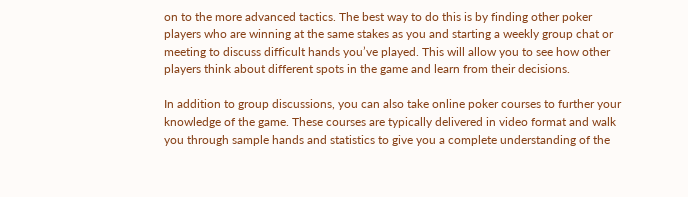on to the more advanced tactics. The best way to do this is by finding other poker players who are winning at the same stakes as you and starting a weekly group chat or meeting to discuss difficult hands you’ve played. This will allow you to see how other players think about different spots in the game and learn from their decisions.

In addition to group discussions, you can also take online poker courses to further your knowledge of the game. These courses are typically delivered in video format and walk you through sample hands and statistics to give you a complete understanding of the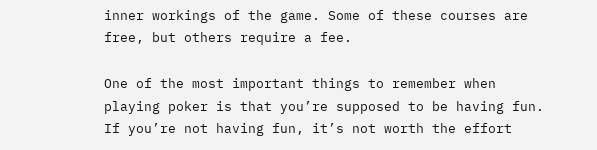inner workings of the game. Some of these courses are free, but others require a fee.

One of the most important things to remember when playing poker is that you’re supposed to be having fun. If you’re not having fun, it’s not worth the effort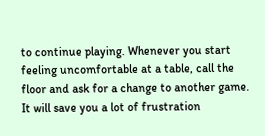to continue playing. Whenever you start feeling uncomfortable at a table, call the floor and ask for a change to another game. It will save you a lot of frustration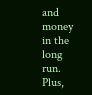and money in the long run. Plus,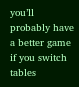you’ll probably have a better game if you switch tables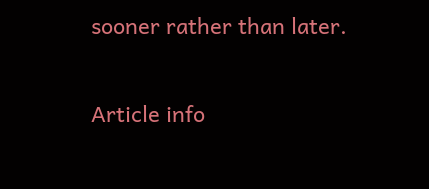sooner rather than later.

Article info